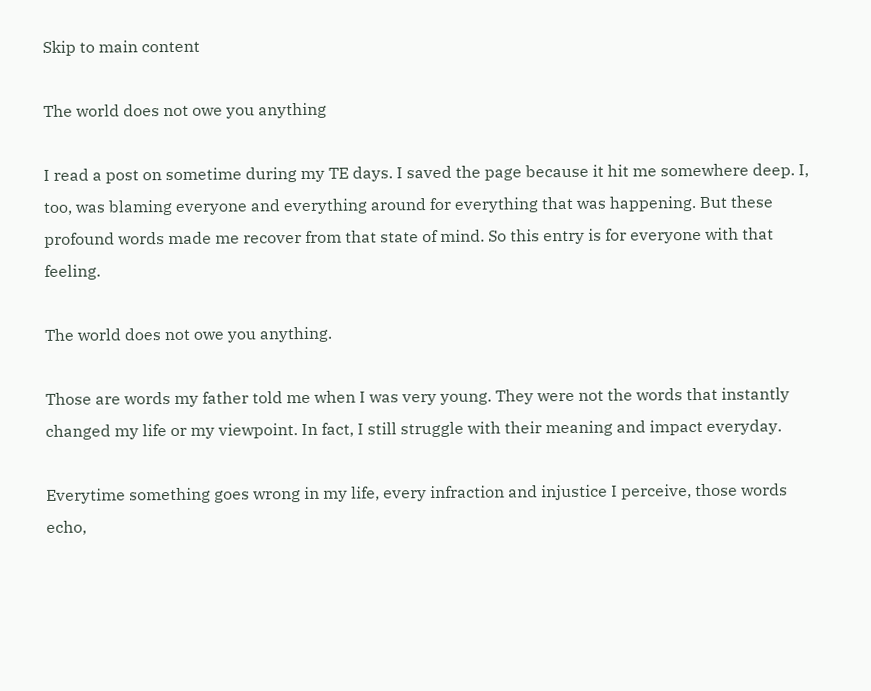Skip to main content

The world does not owe you anything

I read a post on sometime during my TE days. I saved the page because it hit me somewhere deep. I, too, was blaming everyone and everything around for everything that was happening. But these profound words made me recover from that state of mind. So this entry is for everyone with that feeling.

The world does not owe you anything.

Those are words my father told me when I was very young. They were not the words that instantly changed my life or my viewpoint. In fact, I still struggle with their meaning and impact everyday.

Everytime something goes wrong in my life, every infraction and injustice I perceive, those words echo,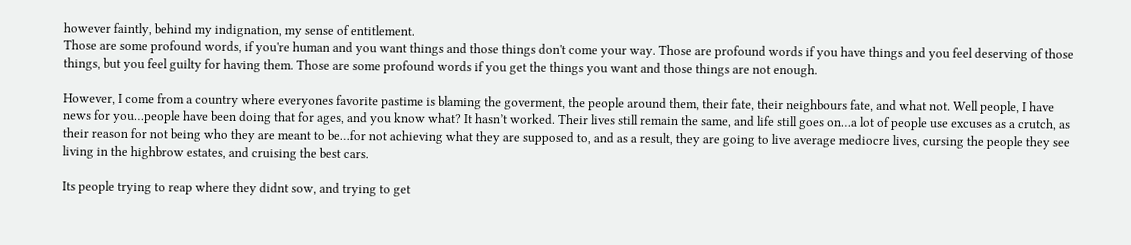however faintly, behind my indignation, my sense of entitlement.
Those are some profound words, if you're human and you want things and those things don't come your way. Those are profound words if you have things and you feel deserving of those things, but you feel guilty for having them. Those are some profound words if you get the things you want and those things are not enough.

However, I come from a country where everyones favorite pastime is blaming the goverment, the people around them, their fate, their neighbours fate, and what not. Well people, I have news for you…people have been doing that for ages, and you know what? It hasn’t worked. Their lives still remain the same, and life still goes on…a lot of people use excuses as a crutch, as their reason for not being who they are meant to be…for not achieving what they are supposed to, and as a result, they are going to live average mediocre lives, cursing the people they see living in the highbrow estates, and cruising the best cars.

Its people trying to reap where they didnt sow, and trying to get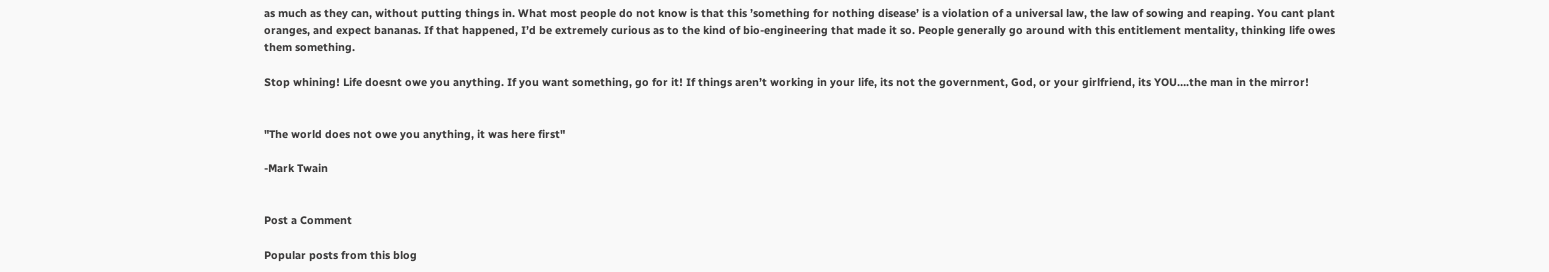as much as they can, without putting things in. What most people do not know is that this ’something for nothing disease’ is a violation of a universal law, the law of sowing and reaping. You cant plant oranges, and expect bananas. If that happened, I’d be extremely curious as to the kind of bio-engineering that made it so. People generally go around with this entitlement mentality, thinking life owes them something.

Stop whining! Life doesnt owe you anything. If you want something, go for it! If things aren’t working in your life, its not the government, God, or your girlfriend, its YOU….the man in the mirror!


"The world does not owe you anything, it was here first"

-Mark Twain


Post a Comment

Popular posts from this blog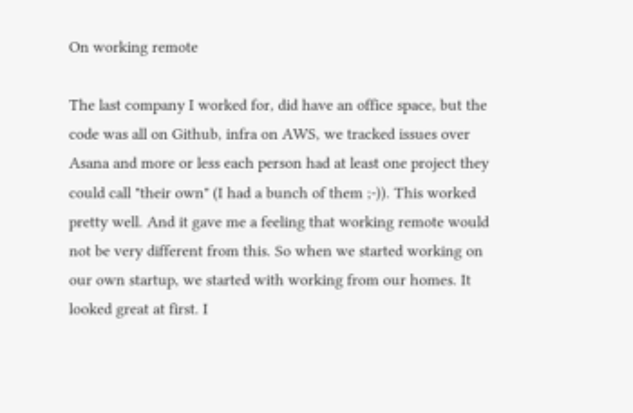On working remote

The last company I worked for, did have an office space, but the code was all on Github, infra on AWS, we tracked issues over Asana and more or less each person had at least one project they could call "their own" (I had a bunch of them ;-)). This worked pretty well. And it gave me a feeling that working remote would not be very different from this. So when we started working on our own startup, we started with working from our homes. It looked great at first. I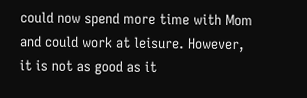could now spend more time with Mom and could work at leisure. However, it is not as good as it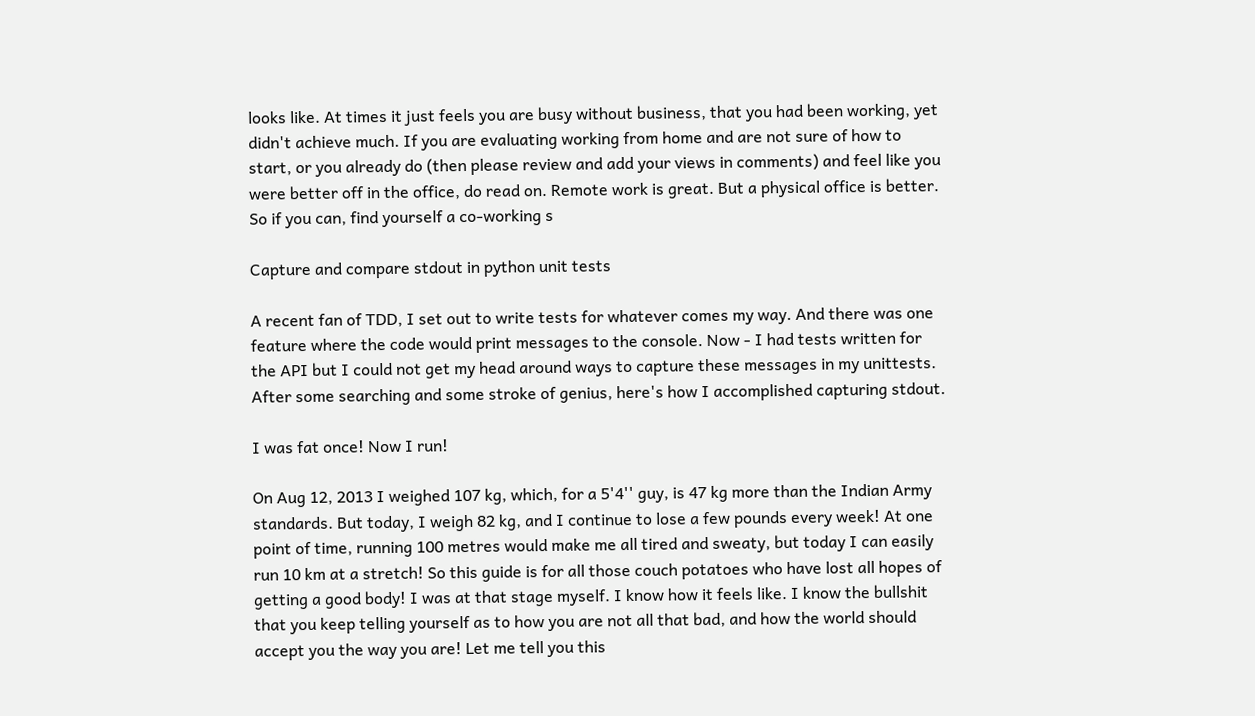looks like. At times it just feels you are busy without business, that you had been working, yet didn't achieve much. If you are evaluating working from home and are not sure of how to start, or you already do (then please review and add your views in comments) and feel like you were better off in the office, do read on. Remote work is great. But a physical office is better. So if you can, find yourself a co-working s

Capture and compare stdout in python unit tests

A recent fan of TDD, I set out to write tests for whatever comes my way. And there was one feature where the code would print messages to the console. Now - I had tests written for the API but I could not get my head around ways to capture these messages in my unittests. After some searching and some stroke of genius, here's how I accomplished capturing stdout.

I was fat once! Now I run!

On Aug 12, 2013 I weighed 107 kg, which, for a 5'4'' guy, is 47 kg more than the Indian Army standards. But today, I weigh 82 kg, and I continue to lose a few pounds every week! At one point of time, running 100 metres would make me all tired and sweaty, but today I can easily run 10 km at a stretch! So this guide is for all those couch potatoes who have lost all hopes of getting a good body! I was at that stage myself. I know how it feels like. I know the bullshit that you keep telling yourself as to how you are not all that bad, and how the world should accept you the way you are! Let me tell you this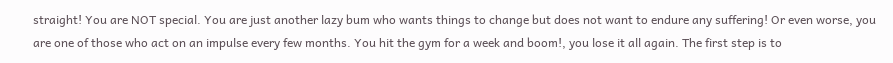straight! You are NOT special. You are just another lazy bum who wants things to change but does not want to endure any suffering! Or even worse, you are one of those who act on an impulse every few months. You hit the gym for a week and boom!, you lose it all again. The first step is to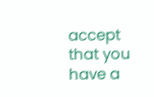accept that you have a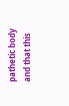pathetic body and that this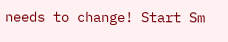needs to change! Start Sm